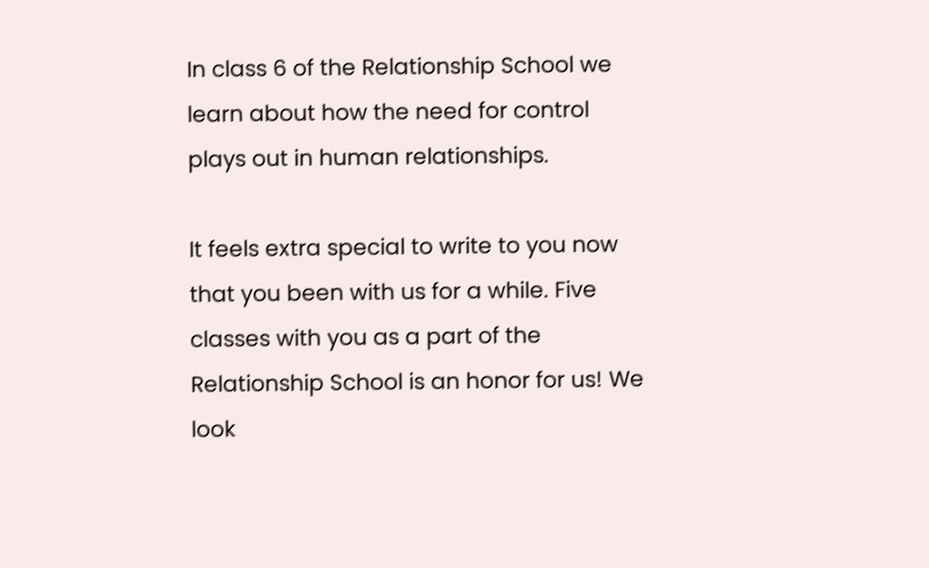In class 6 of the Relationship School we learn about how the need for control plays out in human relationships.

It feels extra special to write to you now that you been with us for a while. Five classes with you as a part of the Relationship School is an honor for us! We look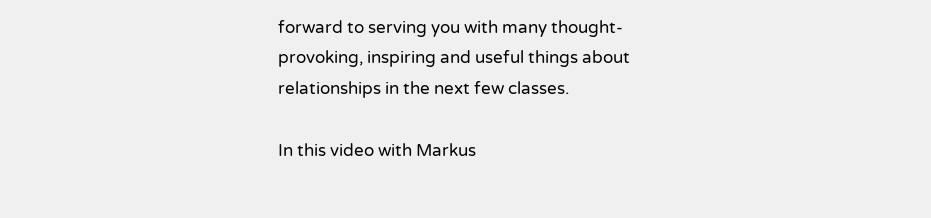forward to serving you with many thought-provoking, inspiring and useful things about relationships in the next few classes.

In this video with Markus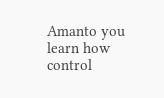Amanto you learn how control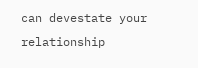can devestate your relationship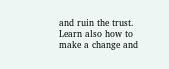and ruin the trust. Learn also how to make a change and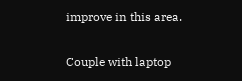improve in this area.

Couple with laptop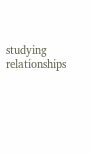studying relationships